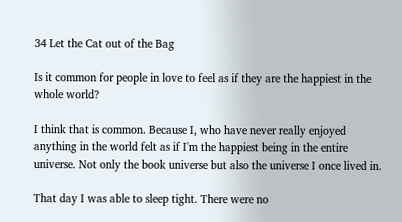34 Let the Cat out of the Bag

Is it common for people in love to feel as if they are the happiest in the whole world?

I think that is common. Because I, who have never really enjoyed anything in the world felt as if I'm the happiest being in the entire universe. Not only the book universe but also the universe I once lived in.

That day I was able to sleep tight. There were no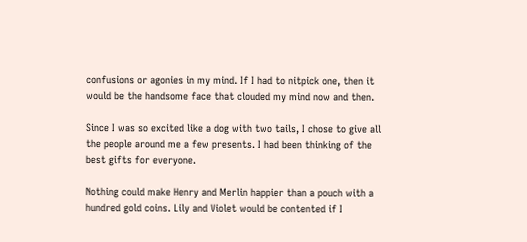confusions or agonies in my mind. If I had to nitpick one, then it would be the handsome face that clouded my mind now and then.

Since I was so excited like a dog with two tails, I chose to give all the people around me a few presents. I had been thinking of the best gifts for everyone.

Nothing could make Henry and Merlin happier than a pouch with a hundred gold coins. Lily and Violet would be contented if I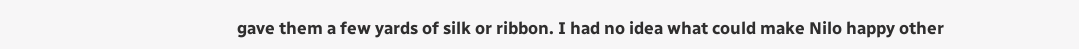gave them a few yards of silk or ribbon. I had no idea what could make Nilo happy other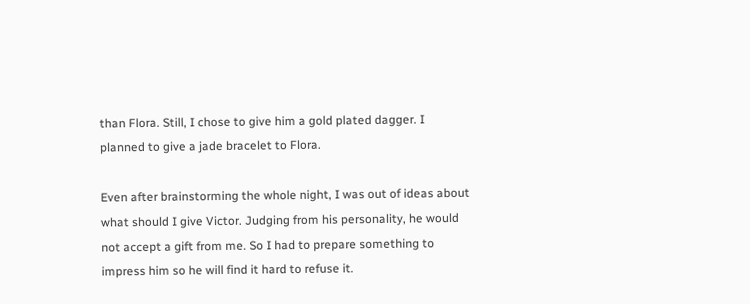than Flora. Still, I chose to give him a gold plated dagger. I planned to give a jade bracelet to Flora.

Even after brainstorming the whole night, I was out of ideas about what should I give Victor. Judging from his personality, he would not accept a gift from me. So I had to prepare something to impress him so he will find it hard to refuse it.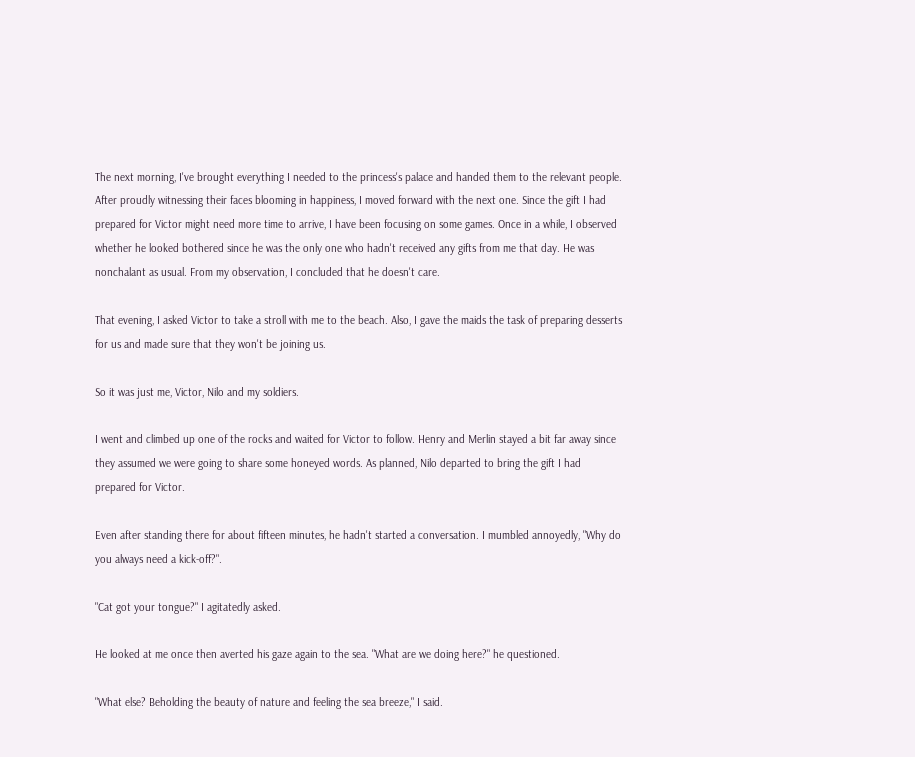The next morning, I've brought everything I needed to the princess's palace and handed them to the relevant people. After proudly witnessing their faces blooming in happiness, I moved forward with the next one. Since the gift I had prepared for Victor might need more time to arrive, I have been focusing on some games. Once in a while, I observed whether he looked bothered since he was the only one who hadn't received any gifts from me that day. He was nonchalant as usual. From my observation, I concluded that he doesn't care.

That evening, I asked Victor to take a stroll with me to the beach. Also, I gave the maids the task of preparing desserts for us and made sure that they won't be joining us.

So it was just me, Victor, Nilo and my soldiers.

I went and climbed up one of the rocks and waited for Victor to follow. Henry and Merlin stayed a bit far away since they assumed we were going to share some honeyed words. As planned, Nilo departed to bring the gift I had prepared for Victor.

Even after standing there for about fifteen minutes, he hadn't started a conversation. I mumbled annoyedly, "Why do you always need a kick-off?".

"Cat got your tongue?" I agitatedly asked.

He looked at me once then averted his gaze again to the sea. "What are we doing here?" he questioned.

"What else? Beholding the beauty of nature and feeling the sea breeze," I said.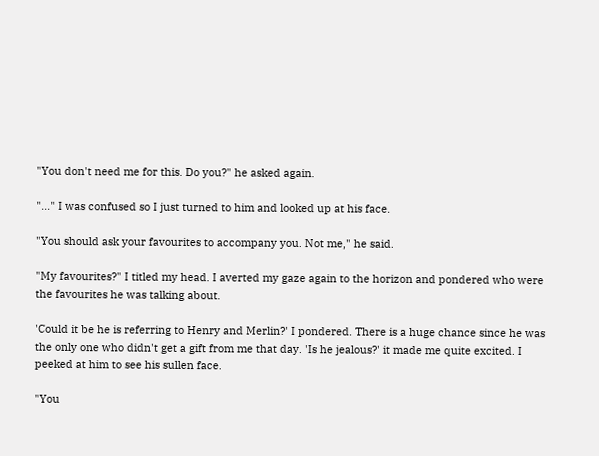"You don't need me for this. Do you?" he asked again.

"..." I was confused so I just turned to him and looked up at his face.

"You should ask your favourites to accompany you. Not me," he said.

"My favourites?" I titled my head. I averted my gaze again to the horizon and pondered who were the favourites he was talking about.

'Could it be he is referring to Henry and Merlin?' I pondered. There is a huge chance since he was the only one who didn't get a gift from me that day. 'Is he jealous?' it made me quite excited. I peeked at him to see his sullen face.

"You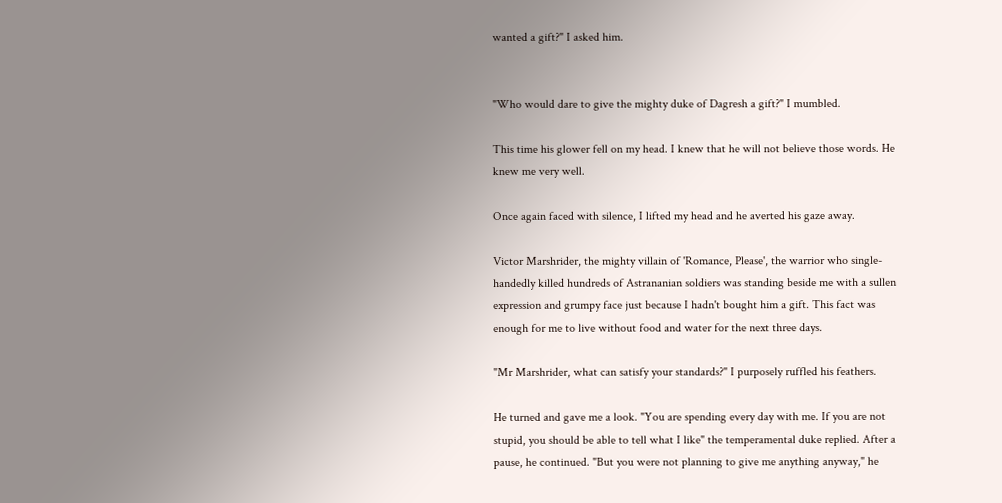wanted a gift?" I asked him.


"Who would dare to give the mighty duke of Dagresh a gift?" I mumbled.

This time his glower fell on my head. I knew that he will not believe those words. He knew me very well.

Once again faced with silence, I lifted my head and he averted his gaze away.

Victor Marshrider, the mighty villain of 'Romance, Please', the warrior who single-handedly killed hundreds of Astrananian soldiers was standing beside me with a sullen expression and grumpy face just because I hadn't bought him a gift. This fact was enough for me to live without food and water for the next three days.

"Mr Marshrider, what can satisfy your standards?" I purposely ruffled his feathers.

He turned and gave me a look. "You are spending every day with me. If you are not stupid, you should be able to tell what I like" the temperamental duke replied. After a pause, he continued. "But you were not planning to give me anything anyway," he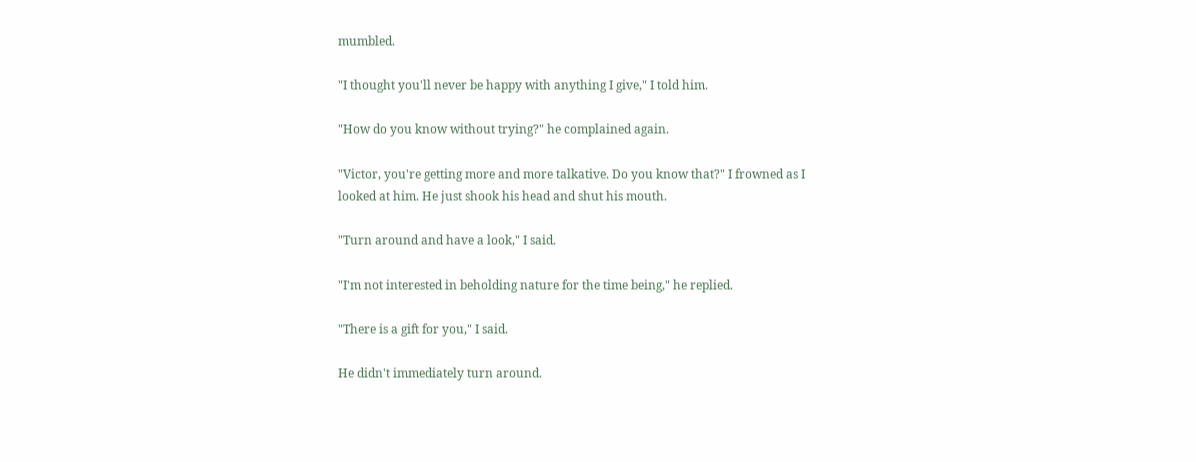mumbled.

"I thought you'll never be happy with anything I give," I told him.

"How do you know without trying?" he complained again.

"Victor, you're getting more and more talkative. Do you know that?" I frowned as I looked at him. He just shook his head and shut his mouth.

"Turn around and have a look," I said.

"I'm not interested in beholding nature for the time being," he replied.

"There is a gift for you," I said.

He didn't immediately turn around.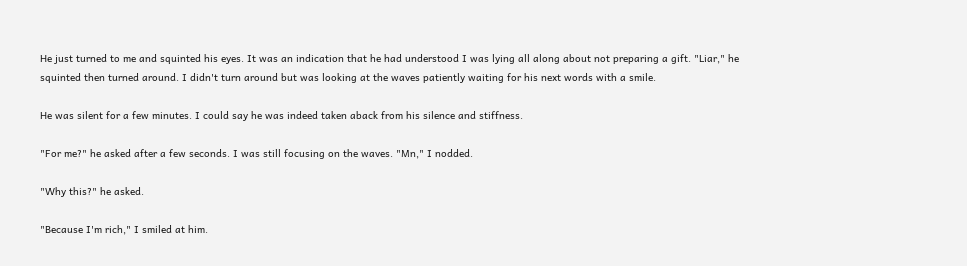He just turned to me and squinted his eyes. It was an indication that he had understood I was lying all along about not preparing a gift. "Liar," he squinted then turned around. I didn't turn around but was looking at the waves patiently waiting for his next words with a smile.

He was silent for a few minutes. I could say he was indeed taken aback from his silence and stiffness.

"For me?" he asked after a few seconds. I was still focusing on the waves. "Mn," I nodded.

"Why this?" he asked.

"Because I'm rich," I smiled at him.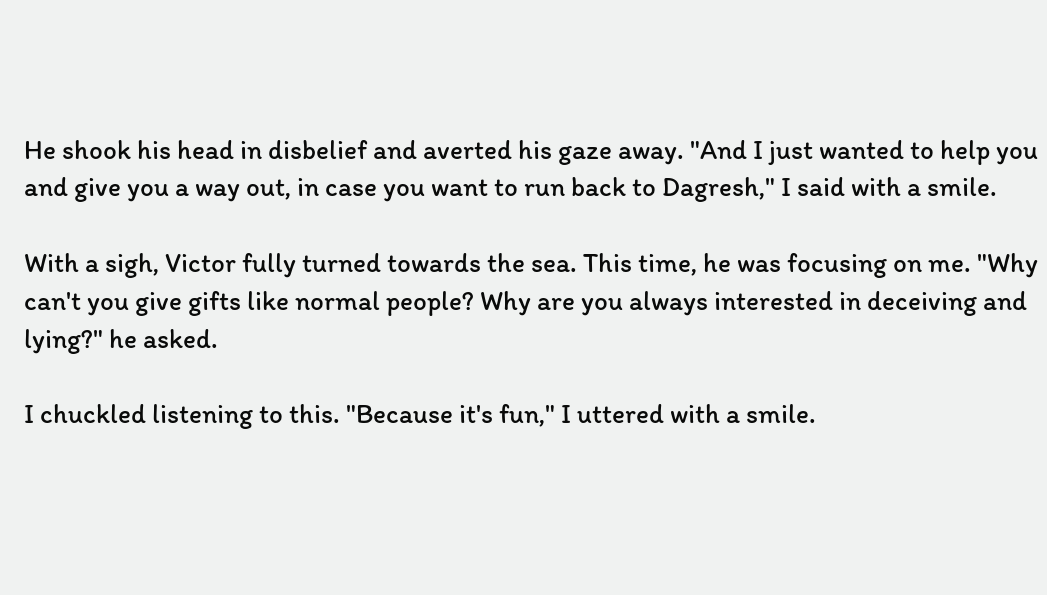He shook his head in disbelief and averted his gaze away. "And I just wanted to help you and give you a way out, in case you want to run back to Dagresh," I said with a smile.

With a sigh, Victor fully turned towards the sea. This time, he was focusing on me. "Why can't you give gifts like normal people? Why are you always interested in deceiving and lying?" he asked.

I chuckled listening to this. "Because it's fun," I uttered with a smile.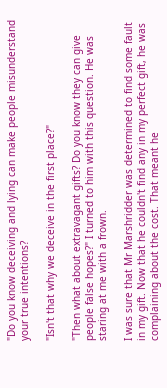"Do you know deceiving and lying can make people misunderstand your true intentions?

"Isn't that why we deceive in the first place?"

"Then what about extravagant gifts? Do you know they can give people false hopes?" I turned to him with this question. He was staring at me with a frown.

I was sure that Mr Marshridder was determined to find some fault in my gift. Now that he couldn't find any in my perfect gift, he was complaining about the cost. That meant he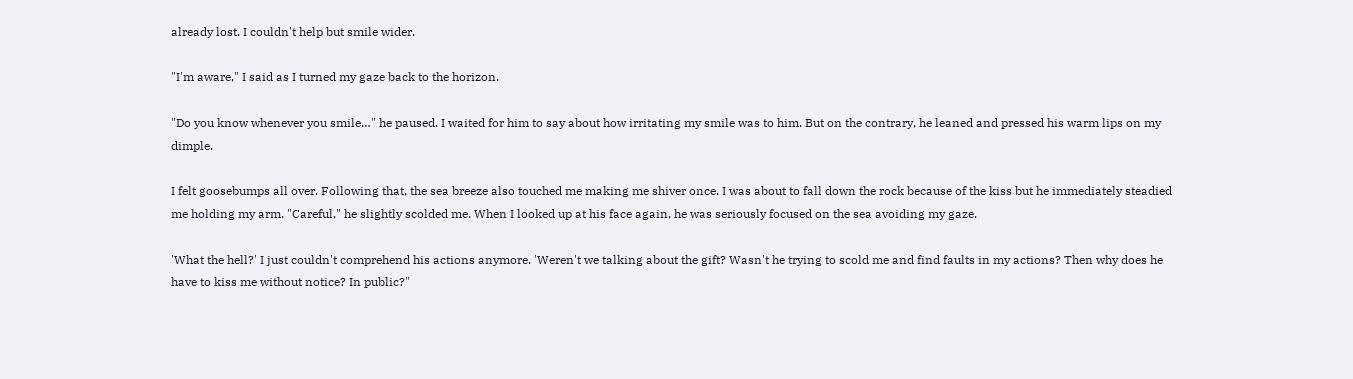already lost. I couldn't help but smile wider.

"I'm aware," I said as I turned my gaze back to the horizon.

"Do you know whenever you smile…" he paused. I waited for him to say about how irritating my smile was to him. But on the contrary, he leaned and pressed his warm lips on my dimple.

I felt goosebumps all over. Following that, the sea breeze also touched me making me shiver once. I was about to fall down the rock because of the kiss but he immediately steadied me holding my arm. "Careful," he slightly scolded me. When I looked up at his face again, he was seriously focused on the sea avoiding my gaze.

'What the hell?' I just couldn't comprehend his actions anymore. 'Weren't we talking about the gift? Wasn't he trying to scold me and find faults in my actions? Then why does he have to kiss me without notice? In public?"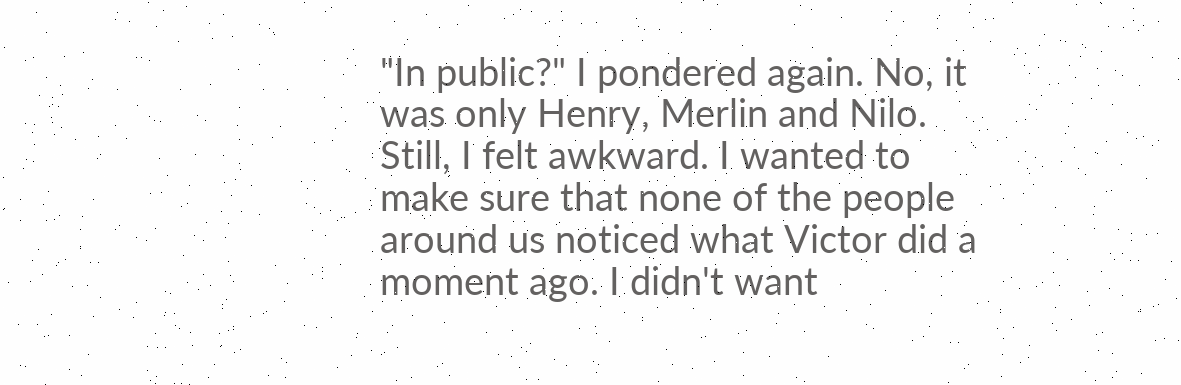"In public?" I pondered again. No, it was only Henry, Merlin and Nilo. Still, I felt awkward. I wanted to make sure that none of the people around us noticed what Victor did a moment ago. I didn't want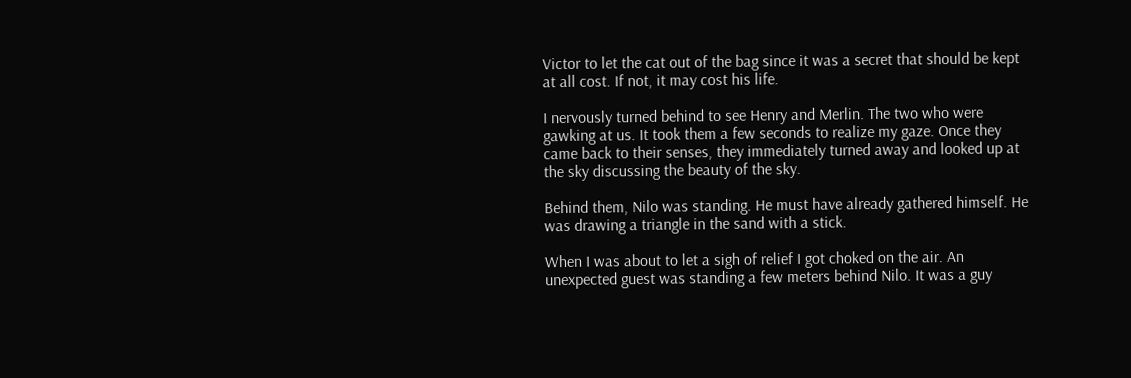Victor to let the cat out of the bag since it was a secret that should be kept at all cost. If not, it may cost his life.

I nervously turned behind to see Henry and Merlin. The two who were gawking at us. It took them a few seconds to realize my gaze. Once they came back to their senses, they immediately turned away and looked up at the sky discussing the beauty of the sky.

Behind them, Nilo was standing. He must have already gathered himself. He was drawing a triangle in the sand with a stick.

When I was about to let a sigh of relief I got choked on the air. An unexpected guest was standing a few meters behind Nilo. It was a guy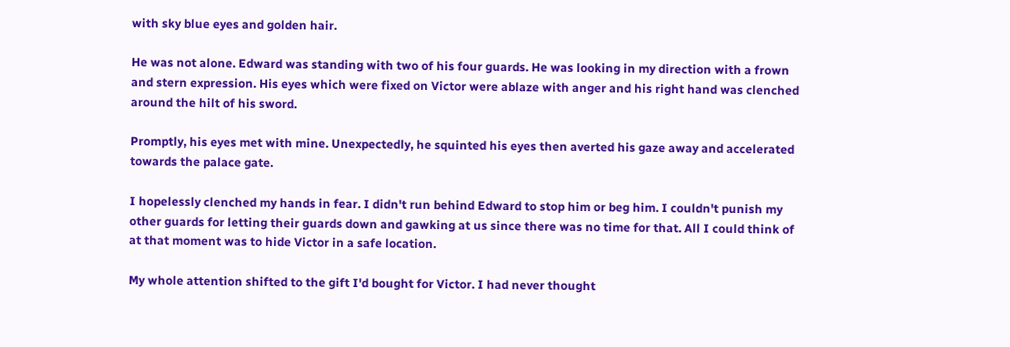with sky blue eyes and golden hair.

He was not alone. Edward was standing with two of his four guards. He was looking in my direction with a frown and stern expression. His eyes which were fixed on Victor were ablaze with anger and his right hand was clenched around the hilt of his sword.

Promptly, his eyes met with mine. Unexpectedly, he squinted his eyes then averted his gaze away and accelerated towards the palace gate.

I hopelessly clenched my hands in fear. I didn't run behind Edward to stop him or beg him. I couldn't punish my other guards for letting their guards down and gawking at us since there was no time for that. All I could think of at that moment was to hide Victor in a safe location.

My whole attention shifted to the gift I'd bought for Victor. I had never thought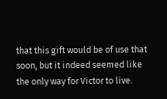that this gift would be of use that soon, but it indeed seemed like the only way for Victor to live.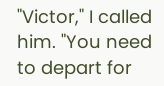"Victor," I called him. "You need to depart for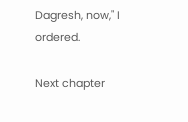Dagresh, now," I ordered.

Next chapter